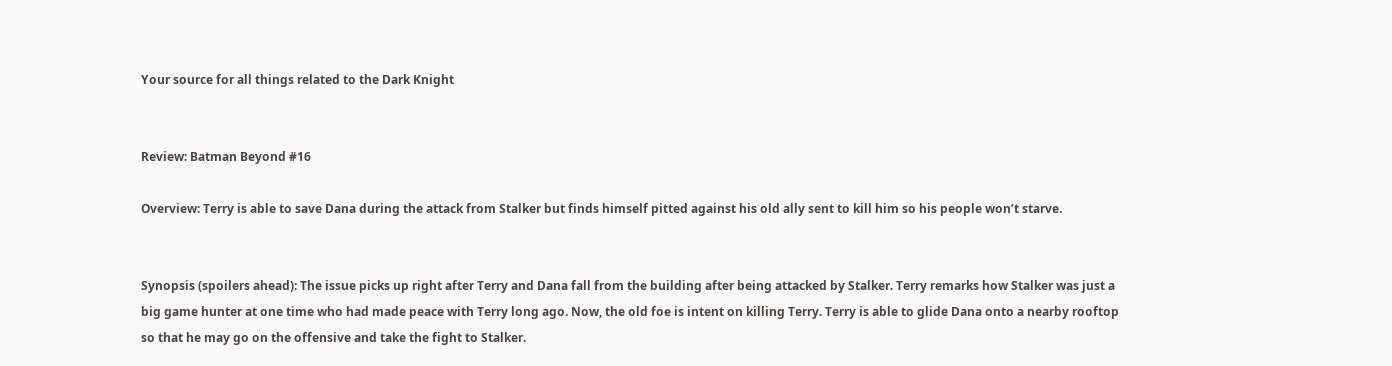Your source for all things related to the Dark Knight


Review: Batman Beyond #16

Overview: Terry is able to save Dana during the attack from Stalker but finds himself pitted against his old ally sent to kill him so his people won’t starve.


Synopsis (spoilers ahead): The issue picks up right after Terry and Dana fall from the building after being attacked by Stalker. Terry remarks how Stalker was just a big game hunter at one time who had made peace with Terry long ago. Now, the old foe is intent on killing Terry. Terry is able to glide Dana onto a nearby rooftop so that he may go on the offensive and take the fight to Stalker.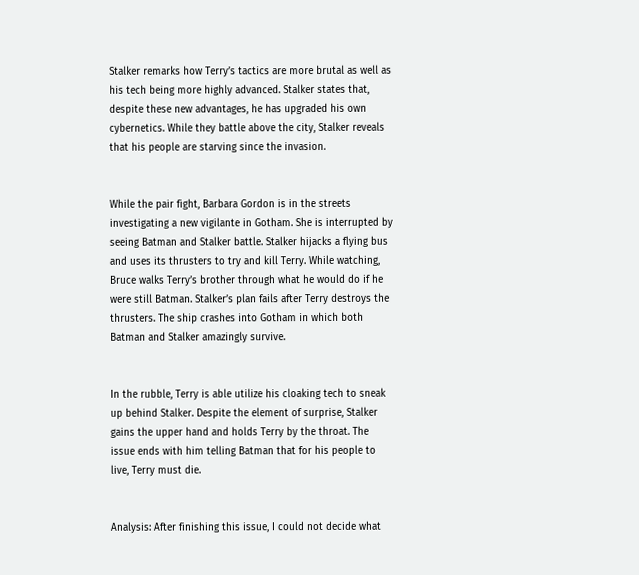Stalker remarks how Terry’s tactics are more brutal as well as his tech being more highly advanced. Stalker states that, despite these new advantages, he has upgraded his own cybernetics. While they battle above the city, Stalker reveals that his people are starving since the invasion.


While the pair fight, Barbara Gordon is in the streets investigating a new vigilante in Gotham. She is interrupted by seeing Batman and Stalker battle. Stalker hijacks a flying bus and uses its thrusters to try and kill Terry. While watching, Bruce walks Terry’s brother through what he would do if he were still Batman. Stalker’s plan fails after Terry destroys the thrusters. The ship crashes into Gotham in which both Batman and Stalker amazingly survive.


In the rubble, Terry is able utilize his cloaking tech to sneak up behind Stalker. Despite the element of surprise, Stalker gains the upper hand and holds Terry by the throat. The issue ends with him telling Batman that for his people to live, Terry must die.


Analysis: After finishing this issue, I could not decide what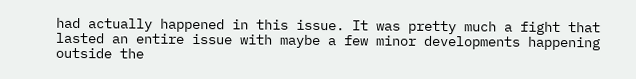had actually happened in this issue. It was pretty much a fight that lasted an entire issue with maybe a few minor developments happening outside the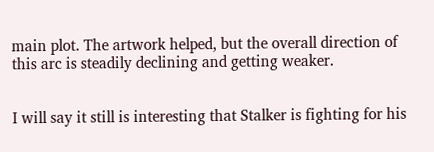main plot. The artwork helped, but the overall direction of this arc is steadily declining and getting weaker.


I will say it still is interesting that Stalker is fighting for his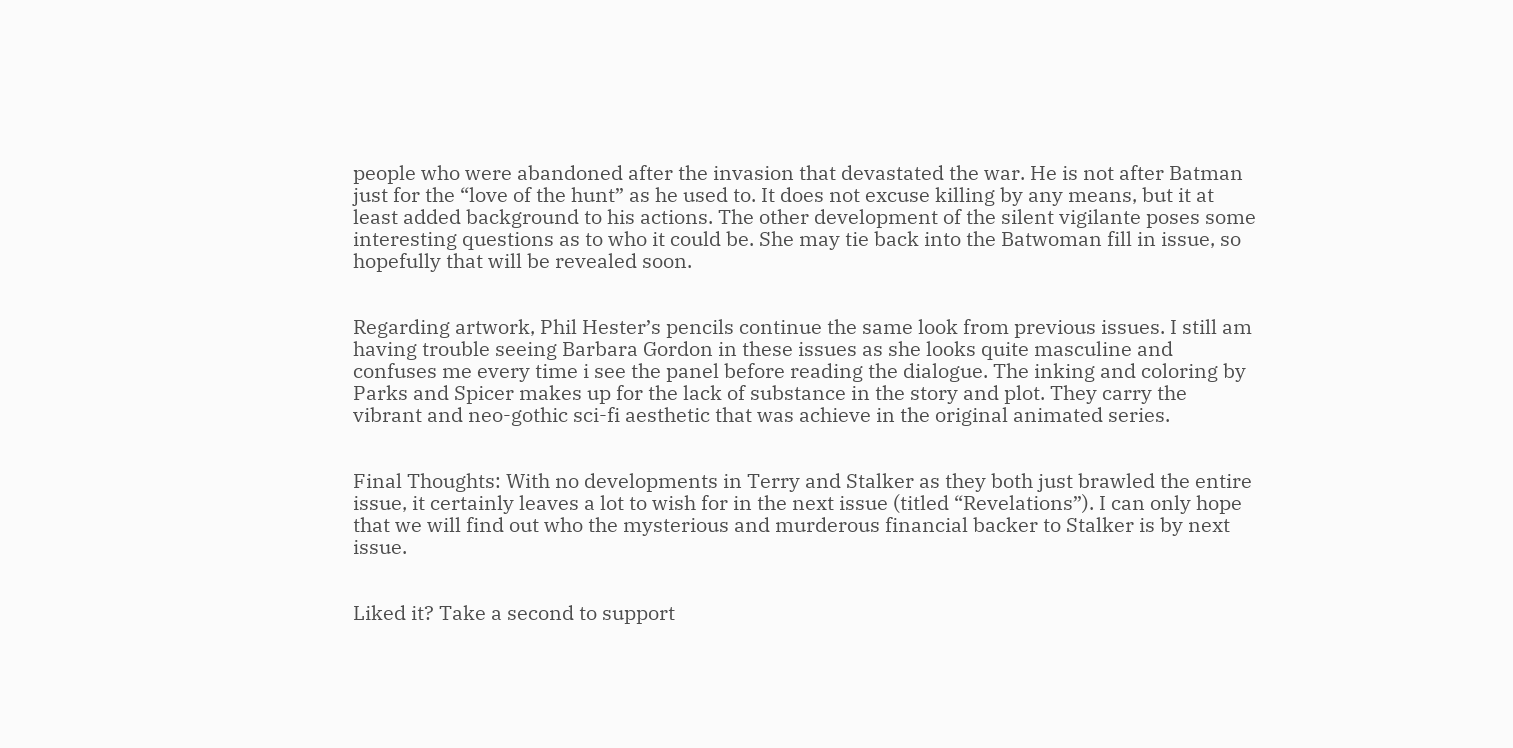people who were abandoned after the invasion that devastated the war. He is not after Batman just for the “love of the hunt” as he used to. It does not excuse killing by any means, but it at least added background to his actions. The other development of the silent vigilante poses some interesting questions as to who it could be. She may tie back into the Batwoman fill in issue, so hopefully that will be revealed soon.


Regarding artwork, Phil Hester’s pencils continue the same look from previous issues. I still am having trouble seeing Barbara Gordon in these issues as she looks quite masculine and confuses me every time i see the panel before reading the dialogue. The inking and coloring by Parks and Spicer makes up for the lack of substance in the story and plot. They carry the vibrant and neo-gothic sci-fi aesthetic that was achieve in the original animated series.


Final Thoughts: With no developments in Terry and Stalker as they both just brawled the entire issue, it certainly leaves a lot to wish for in the next issue (titled “Revelations”). I can only hope that we will find out who the mysterious and murderous financial backer to Stalker is by next issue.


Liked it? Take a second to support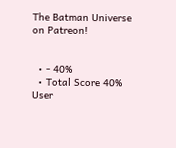The Batman Universe on Patreon!


  • - 40%
  • Total Score 40%
User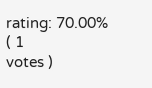rating: 70.00% ( 1
votes )